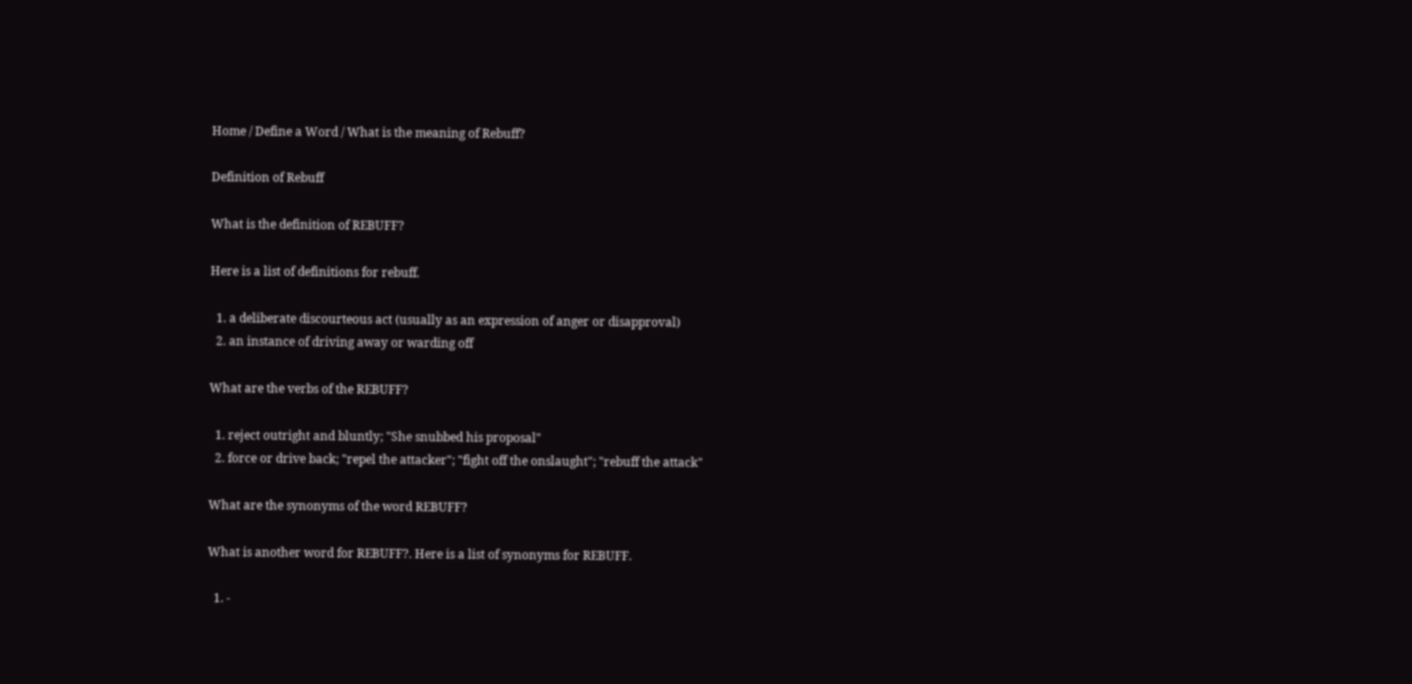Home / Define a Word / What is the meaning of Rebuff?

Definition of Rebuff

What is the definition of REBUFF?

Here is a list of definitions for rebuff.

  1. a deliberate discourteous act (usually as an expression of anger or disapproval)
  2. an instance of driving away or warding off

What are the verbs of the REBUFF?

  1. reject outright and bluntly; "She snubbed his proposal"
  2. force or drive back; "repel the attacker"; "fight off the onslaught"; "rebuff the attack"

What are the synonyms of the word REBUFF?

What is another word for REBUFF?. Here is a list of synonyms for REBUFF.

  1. -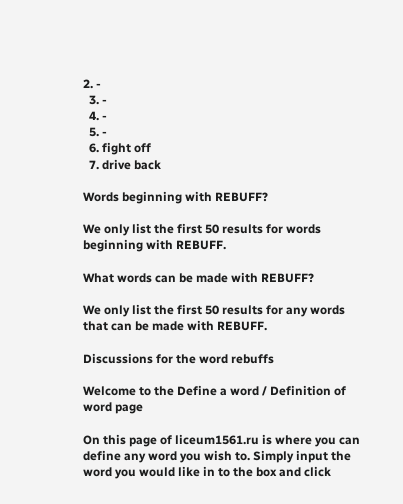2. -
  3. -
  4. -
  5. -
  6. fight off
  7. drive back

Words beginning with REBUFF?

We only list the first 50 results for words beginning with REBUFF.

What words can be made with REBUFF?

We only list the first 50 results for any words that can be made with REBUFF.

Discussions for the word rebuffs

Welcome to the Define a word / Definition of word page

On this page of liceum1561.ru is where you can define any word you wish to. Simply input the word you would like in to the box and click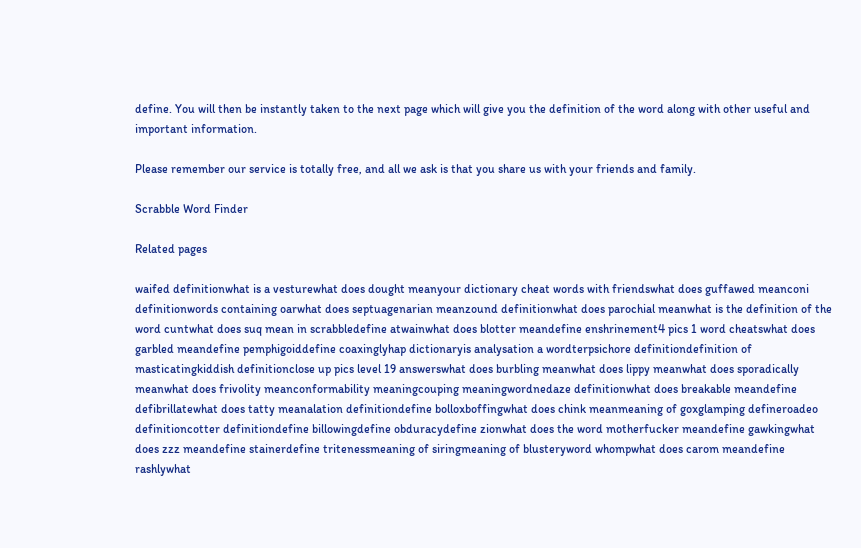define. You will then be instantly taken to the next page which will give you the definition of the word along with other useful and important information.

Please remember our service is totally free, and all we ask is that you share us with your friends and family.

Scrabble Word Finder

Related pages

waifed definitionwhat is a vesturewhat does dought meanyour dictionary cheat words with friendswhat does guffawed meanconi definitionwords containing oarwhat does septuagenarian meanzound definitionwhat does parochial meanwhat is the definition of the word cuntwhat does suq mean in scrabbledefine atwainwhat does blotter meandefine enshrinement4 pics 1 word cheatswhat does garbled meandefine pemphigoiddefine coaxinglyhap dictionaryis analysation a wordterpsichore definitiondefinition of masticatingkiddish definitionclose up pics level 19 answerswhat does burbling meanwhat does lippy meanwhat does sporadically meanwhat does frivolity meanconformability meaningcouping meaningwordnedaze definitionwhat does breakable meandefine defibrillatewhat does tatty meanalation definitiondefine bolloxboffingwhat does chink meanmeaning of goxglamping defineroadeo definitioncotter definitiondefine billowingdefine obduracydefine zionwhat does the word motherfucker meandefine gawkingwhat does zzz meandefine stainerdefine tritenessmeaning of siringmeaning of blusteryword whompwhat does carom meandefine rashlywhat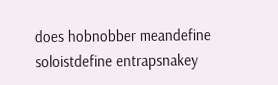does hobnobber meandefine soloistdefine entrapsnakey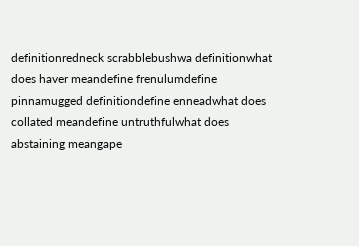definitionredneck scrabblebushwa definitionwhat does haver meandefine frenulumdefine pinnamugged definitiondefine enneadwhat does collated meandefine untruthfulwhat does abstaining meangape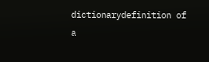dictionarydefinition of a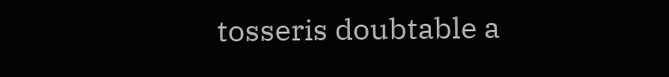tosseris doubtable a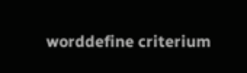worddefine criterium